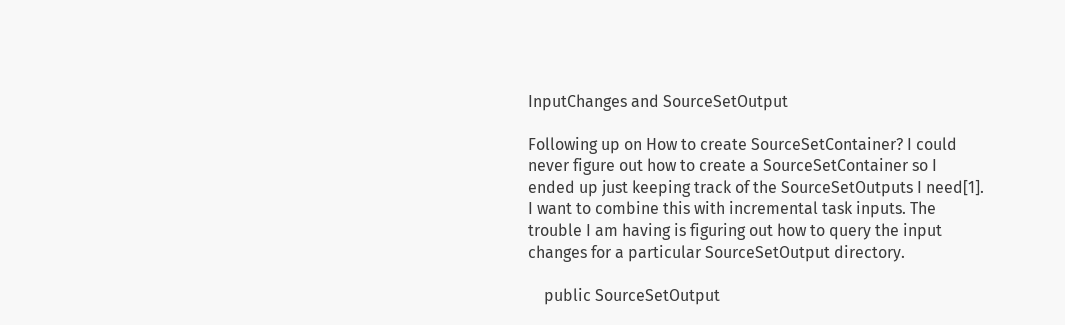InputChanges and SourceSetOutput

Following up on How to create SourceSetContainer? I could never figure out how to create a SourceSetContainer so I ended up just keeping track of the SourceSetOutputs I need[1]. I want to combine this with incremental task inputs. The trouble I am having is figuring out how to query the input changes for a particular SourceSetOutput directory.

    public SourceSetOutput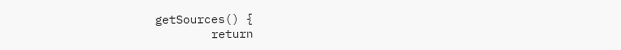getSources() {
        return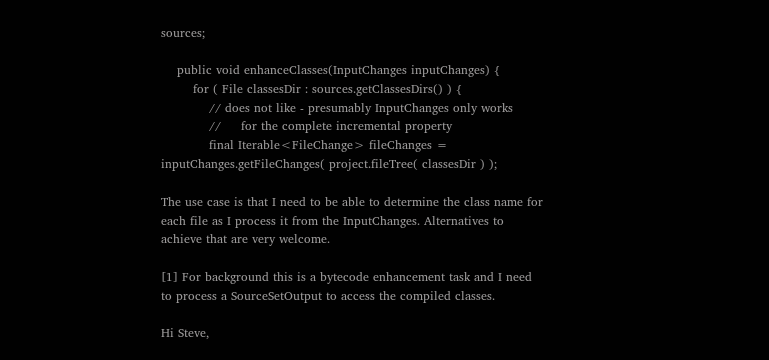sources;

    public void enhanceClasses(InputChanges inputChanges) {
        for ( File classesDir : sources.getClassesDirs() ) {
            // does not like - presumably InputChanges only works
            //     for the complete incremental property
            final Iterable<FileChange> fileChanges = inputChanges.getFileChanges( project.fileTree( classesDir ) );

The use case is that I need to be able to determine the class name for each file as I process it from the InputChanges. Alternatives to achieve that are very welcome.

[1] For background this is a bytecode enhancement task and I need to process a SourceSetOutput to access the compiled classes.

Hi Steve,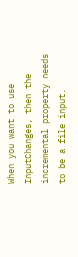When you want to use InputChanges, then the incremental property needs to be a file input.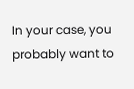In your case, you probably want to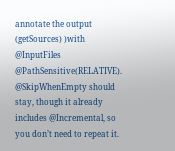annotate the output (getSources) )with @InputFiles @PathSensitive(RELATIVE). @SkipWhenEmpty should stay, though it already includes @Incremental, so you don’t need to repeat it.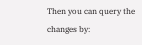Then you can query the changes by: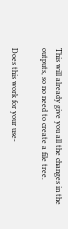This will already give you all the changes in the outputs, so no need to create a file tree.

Does this work for your use-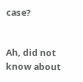case?


Ah, did not know about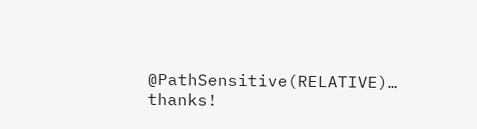@PathSensitive(RELATIVE)… thanks!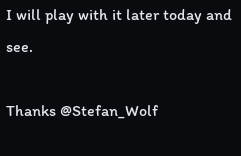I will play with it later today and see.

Thanks @Stefan_Wolf